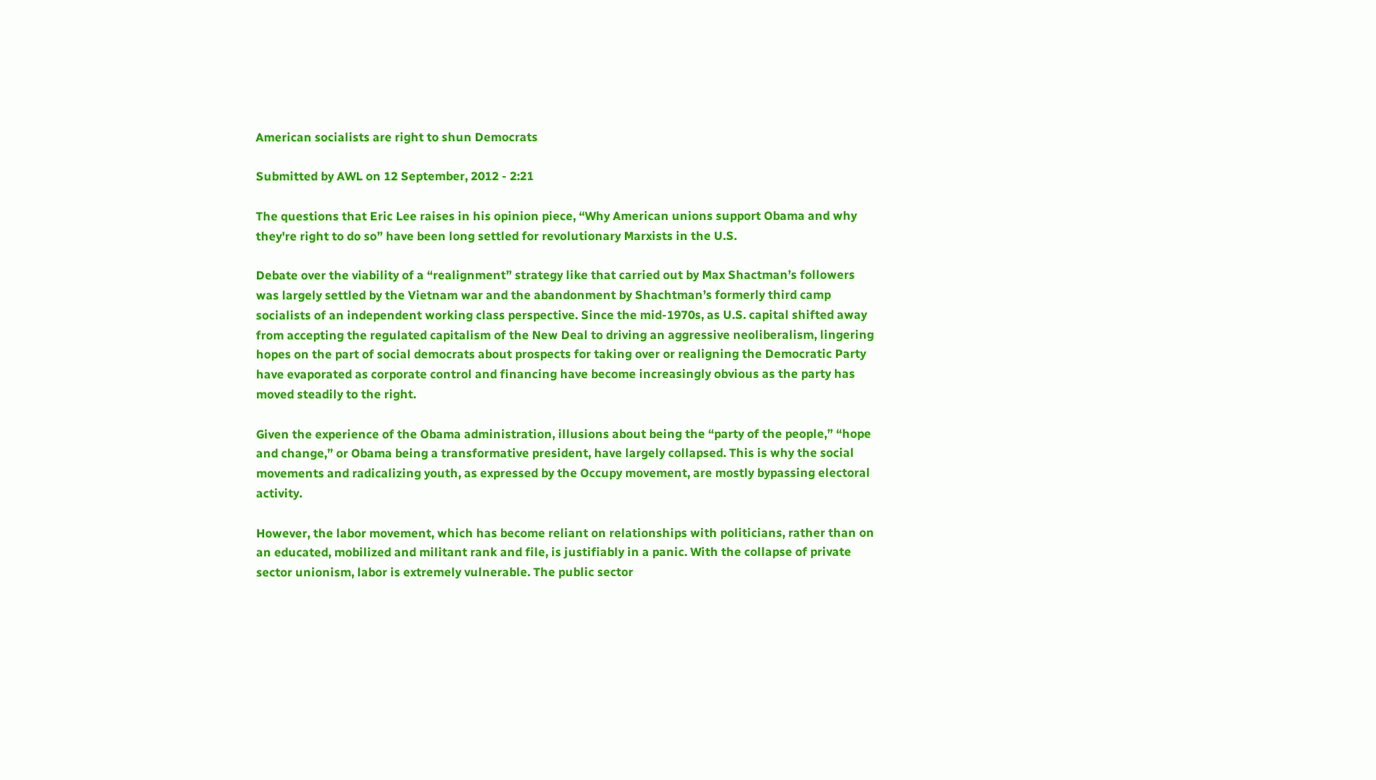American socialists are right to shun Democrats

Submitted by AWL on 12 September, 2012 - 2:21

The questions that Eric Lee raises in his opinion piece, “Why American unions support Obama and why they're right to do so” have been long settled for revolutionary Marxists in the U.S.

Debate over the viability of a “realignment” strategy like that carried out by Max Shactman’s followers was largely settled by the Vietnam war and the abandonment by Shachtman’s formerly third camp socialists of an independent working class perspective. Since the mid-1970s, as U.S. capital shifted away from accepting the regulated capitalism of the New Deal to driving an aggressive neoliberalism, lingering hopes on the part of social democrats about prospects for taking over or realigning the Democratic Party have evaporated as corporate control and financing have become increasingly obvious as the party has moved steadily to the right.

Given the experience of the Obama administration, illusions about being the “party of the people,” “hope and change,” or Obama being a transformative president, have largely collapsed. This is why the social movements and radicalizing youth, as expressed by the Occupy movement, are mostly bypassing electoral activity.

However, the labor movement, which has become reliant on relationships with politicians, rather than on an educated, mobilized and militant rank and file, is justifiably in a panic. With the collapse of private sector unionism, labor is extremely vulnerable. The public sector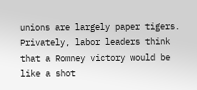unions are largely paper tigers. Privately, labor leaders think that a Romney victory would be like a shot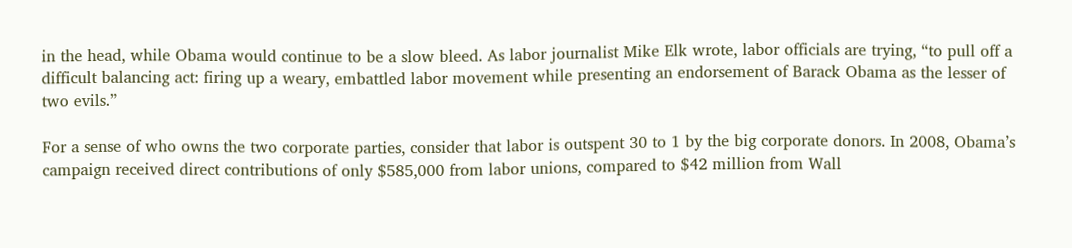in the head, while Obama would continue to be a slow bleed. As labor journalist Mike Elk wrote, labor officials are trying, “to pull off a difficult balancing act: firing up a weary, embattled labor movement while presenting an endorsement of Barack Obama as the lesser of two evils.”

For a sense of who owns the two corporate parties, consider that labor is outspent 30 to 1 by the big corporate donors. In 2008, Obama’s campaign received direct contributions of only $585,000 from labor unions, compared to $42 million from Wall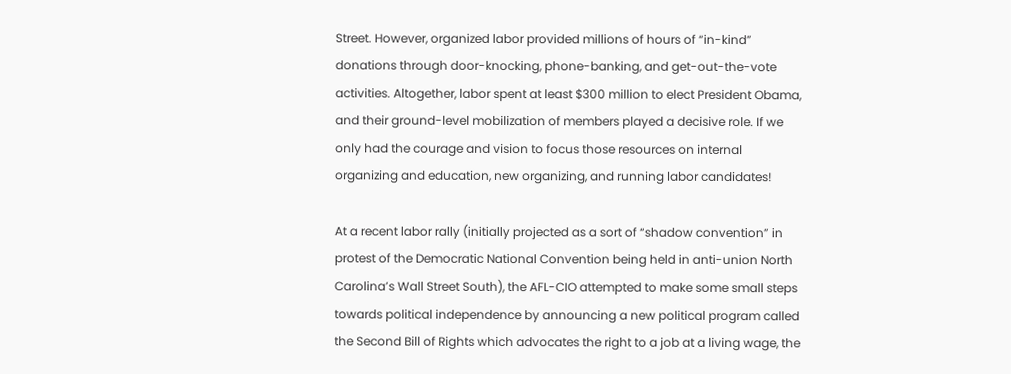Street. However, organized labor provided millions of hours of “in-kind” donations through door-knocking, phone-banking, and get-out-the-vote activities. Altogether, labor spent at least $300 million to elect President Obama, and their ground-level mobilization of members played a decisive role. If we only had the courage and vision to focus those resources on internal organizing and education, new organizing, and running labor candidates!

At a recent labor rally (initially projected as a sort of “shadow convention” in protest of the Democratic National Convention being held in anti-union North Carolina’s Wall Street South), the AFL-CIO attempted to make some small steps towards political independence by announcing a new political program called the Second Bill of Rights which advocates the right to a job at a living wage, the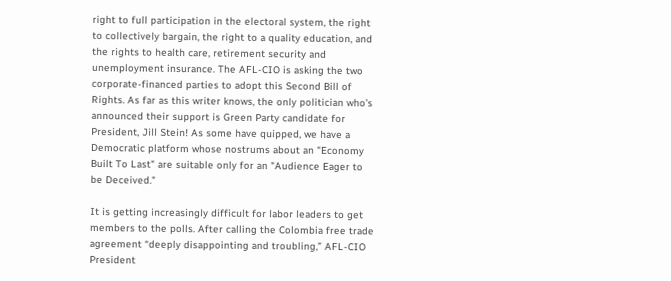right to full participation in the electoral system, the right to collectively bargain, the right to a quality education, and the rights to health care, retirement security and unemployment insurance. The AFL-CIO is asking the two corporate-financed parties to adopt this Second Bill of Rights. As far as this writer knows, the only politician who’s announced their support is Green Party candidate for President, Jill Stein! As some have quipped, we have a Democratic platform whose nostrums about an "Economy Built To Last" are suitable only for an "Audience Eager to be Deceived."

It is getting increasingly difficult for labor leaders to get members to the polls. After calling the Colombia free trade agreement “deeply disappointing and troubling,” AFL-CIO President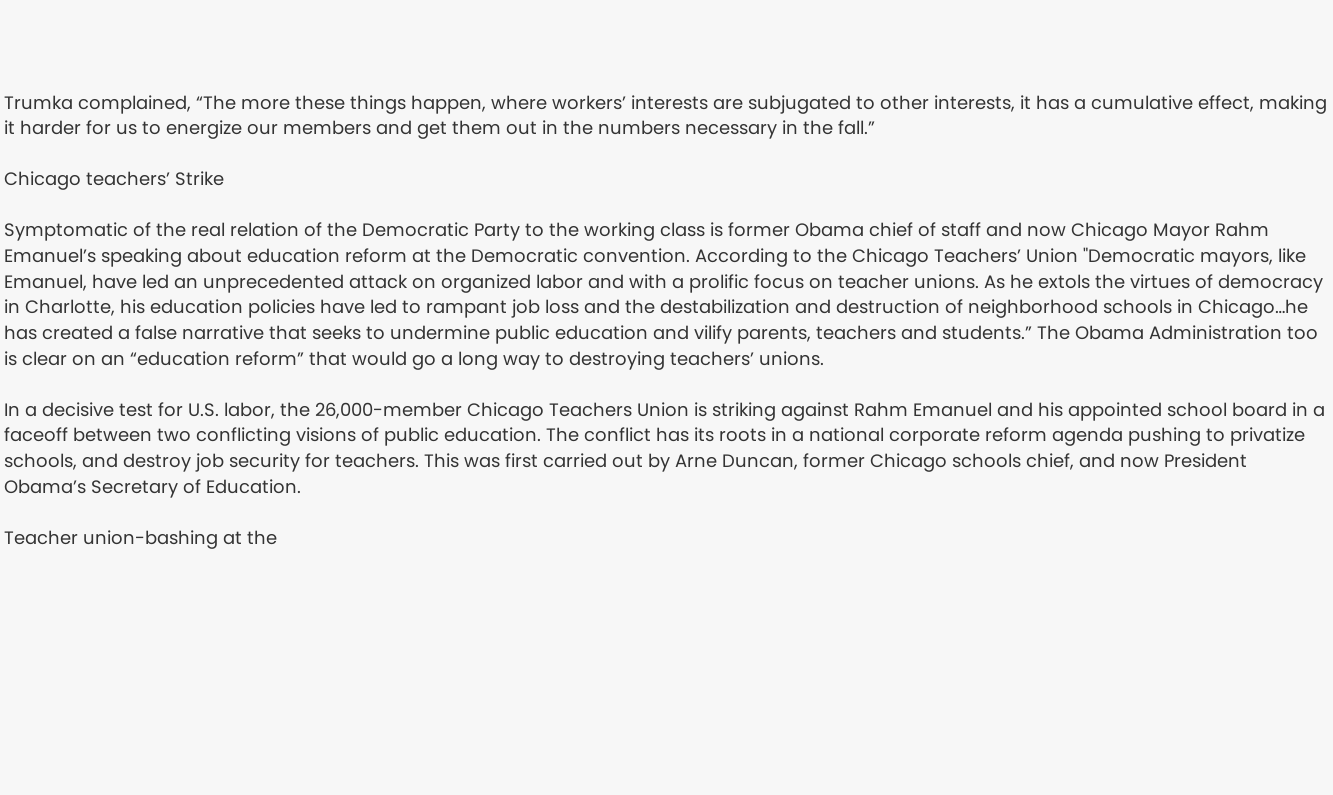Trumka complained, “The more these things happen, where workers’ interests are subjugated to other interests, it has a cumulative effect, making it harder for us to energize our members and get them out in the numbers necessary in the fall.”

Chicago teachers’ Strike

Symptomatic of the real relation of the Democratic Party to the working class is former Obama chief of staff and now Chicago Mayor Rahm Emanuel’s speaking about education reform at the Democratic convention. According to the Chicago Teachers’ Union "Democratic mayors, like Emanuel, have led an unprecedented attack on organized labor and with a prolific focus on teacher unions. As he extols the virtues of democracy in Charlotte, his education policies have led to rampant job loss and the destabilization and destruction of neighborhood schools in Chicago…he has created a false narrative that seeks to undermine public education and vilify parents, teachers and students.” The Obama Administration too is clear on an “education reform” that would go a long way to destroying teachers’ unions.

In a decisive test for U.S. labor, the 26,000-member Chicago Teachers Union is striking against Rahm Emanuel and his appointed school board in a faceoff between two conflicting visions of public education. The conflict has its roots in a national corporate reform agenda pushing to privatize schools, and destroy job security for teachers. This was first carried out by Arne Duncan, former Chicago schools chief, and now President Obama’s Secretary of Education.

Teacher union-bashing at the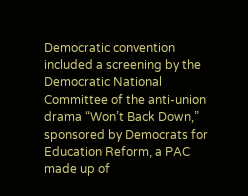Democratic convention included a screening by the Democratic National Committee of the anti-union drama “Won’t Back Down,” sponsored by Democrats for Education Reform, a PAC made up of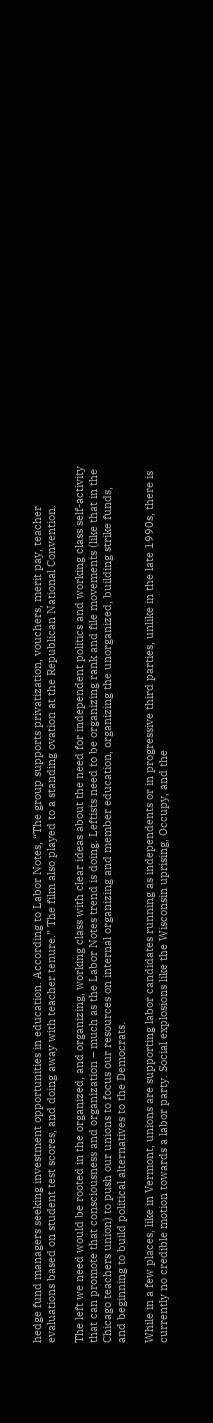hedge fund managers seeking investment opportunities in education. According to Labor Notes, “The group supports privatization, vouchers, merit pay, teacher evaluations based on student test scores, and doing away with teacher tenure.” The film also played to a standing ovation at the Republican National Convention.

The left we need would be rooted in the organized, and organizing, working class with clear ideas about the need for independent politics and working class self-activity that can promote that consciousness and organization – much as the Labor Notes trend is doing. Leftists need to be organizing rank and file movements (like that in the Chicago teachers union) to push our unions to focus our resources on internal organizing and member education, organizing the unorganized, building strike funds, and beginning to build political alternatives to the Democrats.

While in a few places, like in Vermont, unions are supporting labor candidates running as independents or in progressive third parties, unlike in the late 1990s, there is currently no credible motion towards a labor party. Social explosions like the Wisconsin uprising, Occupy, and the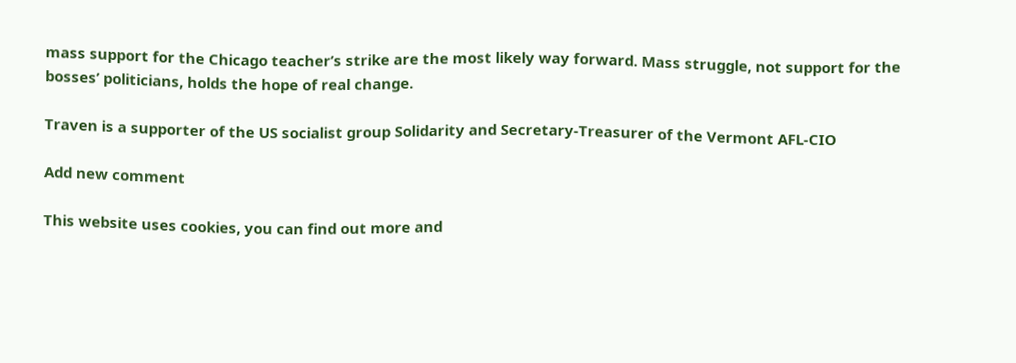mass support for the Chicago teacher’s strike are the most likely way forward. Mass struggle, not support for the bosses’ politicians, holds the hope of real change.

Traven is a supporter of the US socialist group Solidarity and Secretary-Treasurer of the Vermont AFL-CIO

Add new comment

This website uses cookies, you can find out more and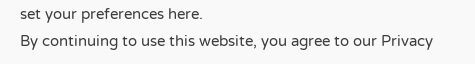set your preferences here.
By continuing to use this website, you agree to our Privacy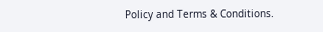Policy and Terms & Conditions.